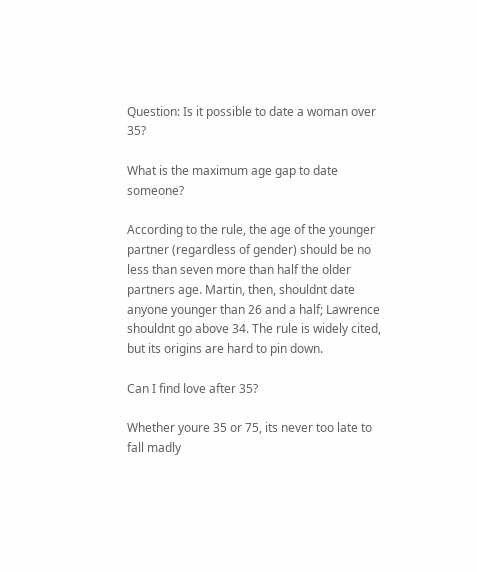Question: Is it possible to date a woman over 35?

What is the maximum age gap to date someone?

According to the rule, the age of the younger partner (regardless of gender) should be no less than seven more than half the older partners age. Martin, then, shouldnt date anyone younger than 26 and a half; Lawrence shouldnt go above 34. The rule is widely cited, but its origins are hard to pin down.

Can I find love after 35?

Whether youre 35 or 75, its never too late to fall madly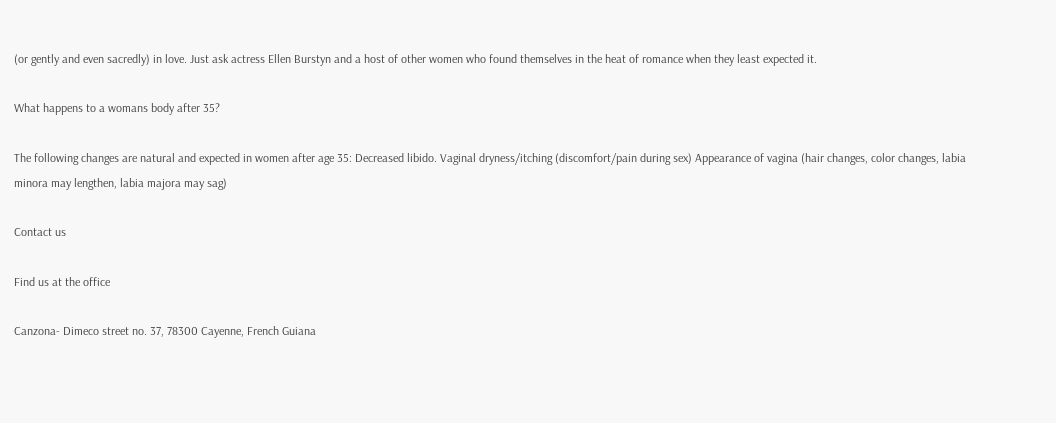(or gently and even sacredly) in love. Just ask actress Ellen Burstyn and a host of other women who found themselves in the heat of romance when they least expected it.

What happens to a womans body after 35?

The following changes are natural and expected in women after age 35: Decreased libido. Vaginal dryness/itching (discomfort/pain during sex) Appearance of vagina (hair changes, color changes, labia minora may lengthen, labia majora may sag)

Contact us

Find us at the office

Canzona- Dimeco street no. 37, 78300 Cayenne, French Guiana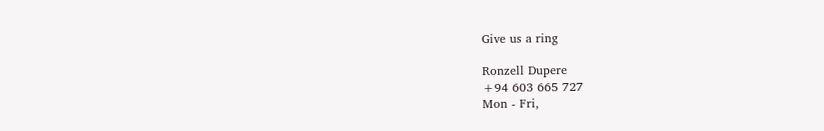Give us a ring

Ronzell Dupere
+94 603 665 727
Mon - Fri,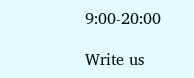9:00-20:00

Write us